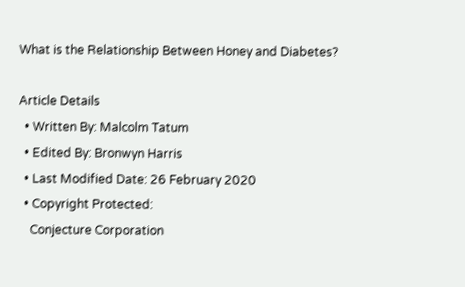What is the Relationship Between Honey and Diabetes?

Article Details
  • Written By: Malcolm Tatum
  • Edited By: Bronwyn Harris
  • Last Modified Date: 26 February 2020
  • Copyright Protected:
    Conjecture Corporation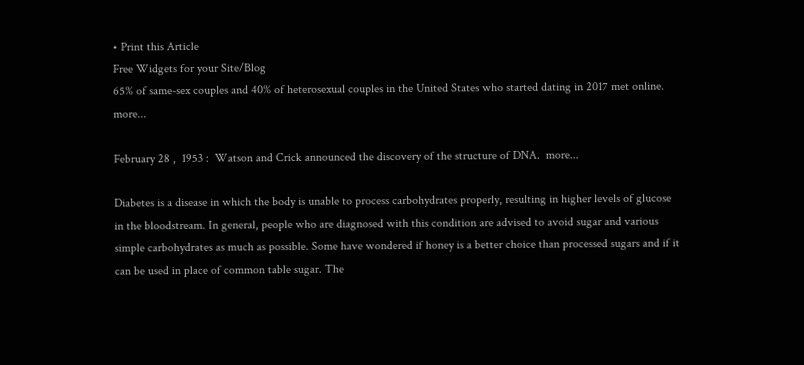• Print this Article
Free Widgets for your Site/Blog
65% of same-sex couples and 40% of heterosexual couples in the United States who started dating in 2017 met online.  more...

February 28 ,  1953 :  Watson and Crick announced the discovery of the structure of DNA.  more...

Diabetes is a disease in which the body is unable to process carbohydrates properly, resulting in higher levels of glucose in the bloodstream. In general, people who are diagnosed with this condition are advised to avoid sugar and various simple carbohydrates as much as possible. Some have wondered if honey is a better choice than processed sugars and if it can be used in place of common table sugar. The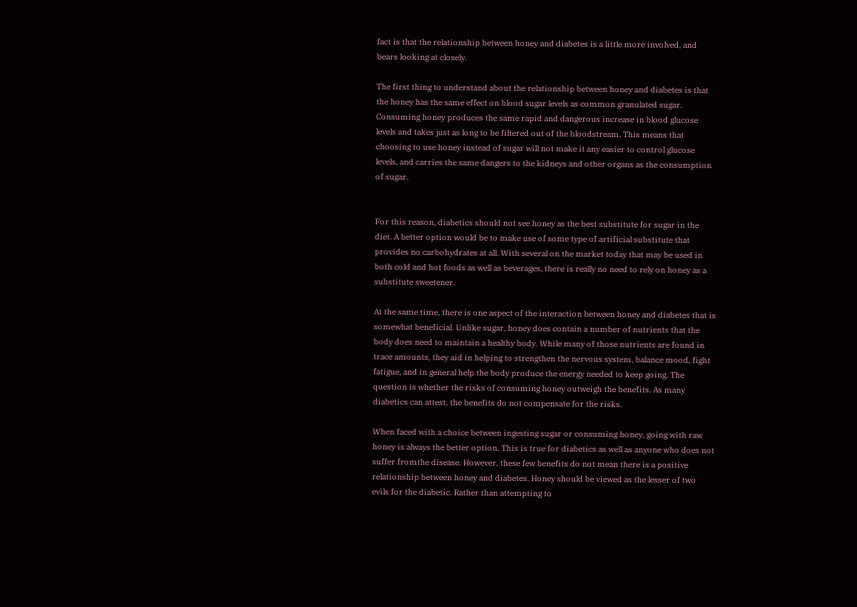fact is that the relationship between honey and diabetes is a little more involved, and bears looking at closely.

The first thing to understand about the relationship between honey and diabetes is that the honey has the same effect on blood sugar levels as common granulated sugar. Consuming honey produces the same rapid and dangerous increase in blood glucose levels and takes just as long to be filtered out of the bloodstream. This means that choosing to use honey instead of sugar will not make it any easier to control glucose levels, and carries the same dangers to the kidneys and other organs as the consumption of sugar.


For this reason, diabetics should not see honey as the best substitute for sugar in the diet. A better option would be to make use of some type of artificial substitute that provides no carbohydrates at all. With several on the market today that may be used in both cold and hot foods as well as beverages, there is really no need to rely on honey as a substitute sweetener.

At the same time, there is one aspect of the interaction between honey and diabetes that is somewhat beneficial. Unlike sugar, honey does contain a number of nutrients that the body does need to maintain a healthy body. While many of those nutrients are found in trace amounts, they aid in helping to strengthen the nervous system, balance mood, fight fatigue, and in general help the body produce the energy needed to keep going. The question is whether the risks of consuming honey outweigh the benefits. As many diabetics can attest, the benefits do not compensate for the risks.

When faced with a choice between ingesting sugar or consuming honey, going with raw honey is always the better option. This is true for diabetics as well as anyone who does not suffer fromthe disease. However, these few benefits do not mean there is a positive relationship between honey and diabetes. Honey should be viewed as the lesser of two evils for the diabetic. Rather than attempting to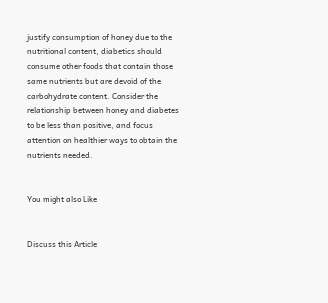justify consumption of honey due to the nutritional content, diabetics should consume other foods that contain those same nutrients but are devoid of the carbohydrate content. Consider the relationship between honey and diabetes to be less than positive, and focus attention on healthier ways to obtain the nutrients needed.


You might also Like


Discuss this Article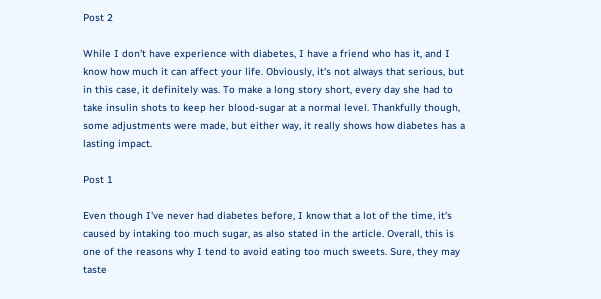Post 2

While I don't have experience with diabetes, I have a friend who has it, and I know how much it can affect your life. Obviously, it's not always that serious, but in this case, it definitely was. To make a long story short, every day she had to take insulin shots to keep her blood-sugar at a normal level. Thankfully though, some adjustments were made, but either way, it really shows how diabetes has a lasting impact.

Post 1

Even though I've never had diabetes before, I know that a lot of the time, it's caused by intaking too much sugar, as also stated in the article. Overall, this is one of the reasons why I tend to avoid eating too much sweets. Sure, they may taste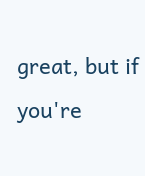great, but if you're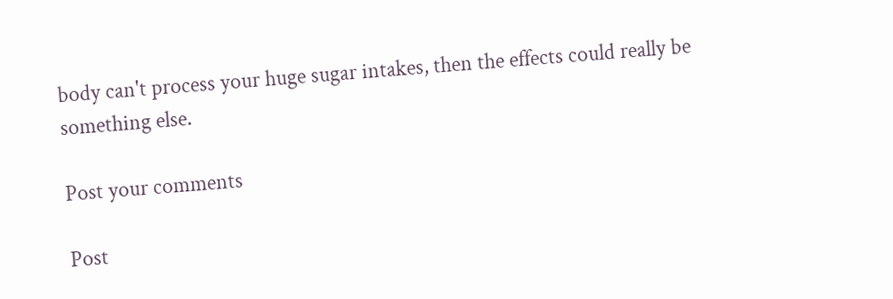body can't process your huge sugar intakes, then the effects could really be something else.

Post your comments

Post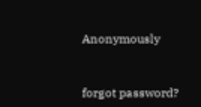Anonymously


forgot password?